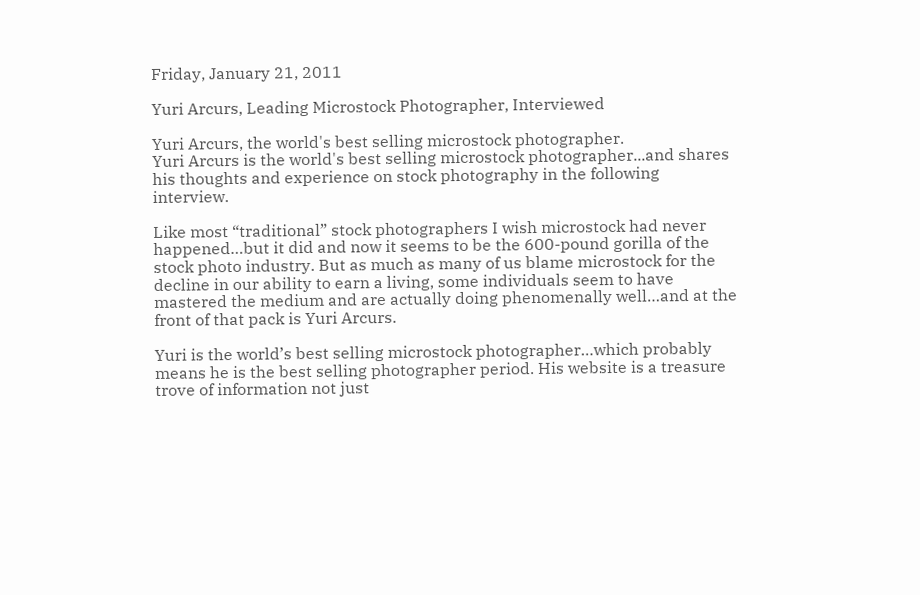Friday, January 21, 2011

Yuri Arcurs, Leading Microstock Photographer, Interviewed

Yuri Arcurs, the world's best selling microstock photographer.
Yuri Arcurs is the world's best selling microstock photographer...and shares his thoughts and experience on stock photography in the following interview.

Like most “traditional” stock photographers I wish microstock had never happened…but it did and now it seems to be the 600-pound gorilla of the stock photo industry. But as much as many of us blame microstock for the decline in our ability to earn a living, some individuals seem to have mastered the medium and are actually doing phenomenally well…and at the front of that pack is Yuri Arcurs.

Yuri is the world’s best selling microstock photographer…which probably means he is the best selling photographer period. His website is a treasure trove of information not just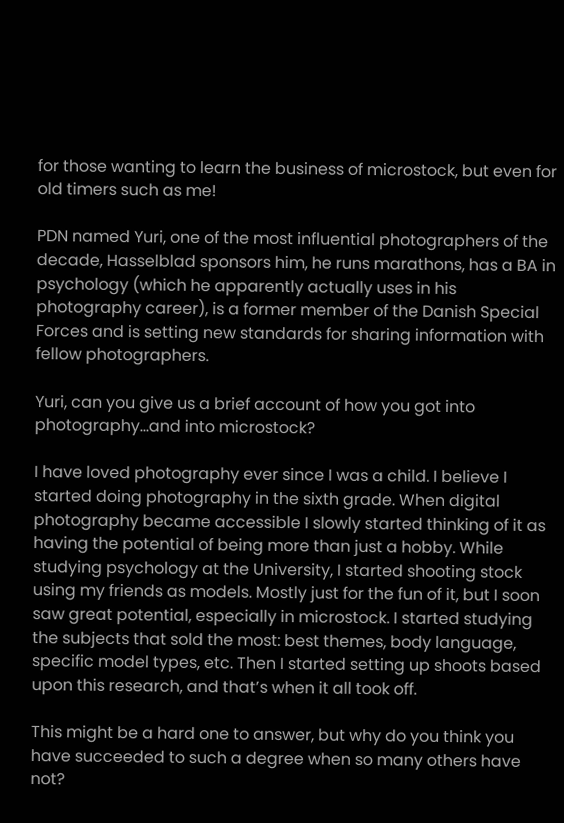for those wanting to learn the business of microstock, but even for old timers such as me!

PDN named Yuri, one of the most influential photographers of the decade, Hasselblad sponsors him, he runs marathons, has a BA in psychology (which he apparently actually uses in his photography career), is a former member of the Danish Special Forces and is setting new standards for sharing information with fellow photographers.

Yuri, can you give us a brief account of how you got into photography…and into microstock?

I have loved photography ever since I was a child. I believe I started doing photography in the sixth grade. When digital photography became accessible I slowly started thinking of it as having the potential of being more than just a hobby. While studying psychology at the University, I started shooting stock using my friends as models. Mostly just for the fun of it, but I soon saw great potential, especially in microstock. I started studying the subjects that sold the most: best themes, body language, specific model types, etc. Then I started setting up shoots based upon this research, and that’s when it all took off.

This might be a hard one to answer, but why do you think you have succeeded to such a degree when so many others have not?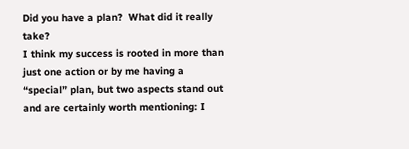Did you have a plan?  What did it really take?
I think my success is rooted in more than just one action or by me having a “special” plan, but two aspects stand out and are certainly worth mentioning: I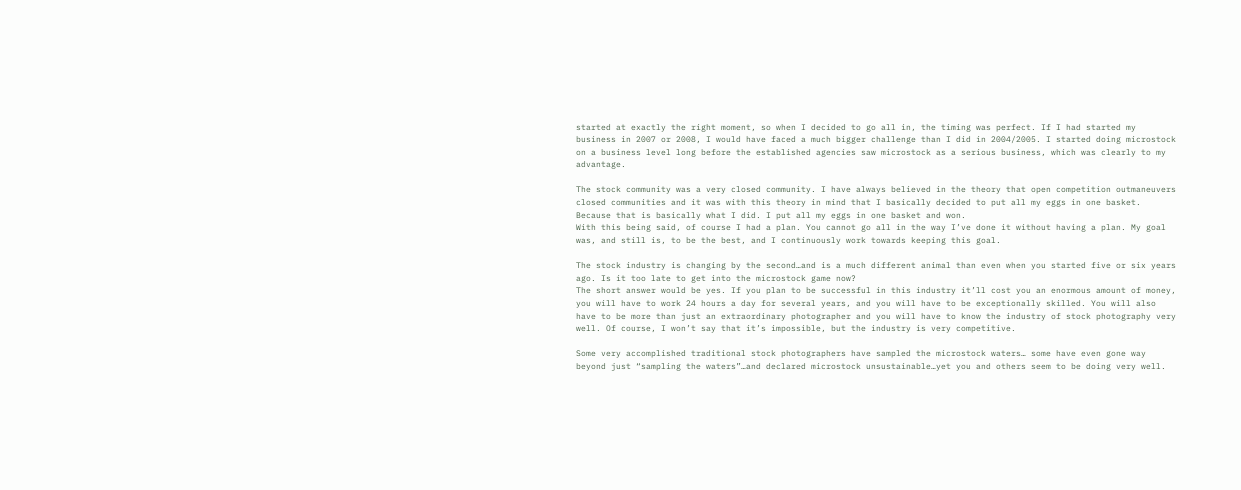started at exactly the right moment, so when I decided to go all in, the timing was perfect. If I had started my business in 2007 or 2008, I would have faced a much bigger challenge than I did in 2004/2005. I started doing microstock on a business level long before the established agencies saw microstock as a serious business, which was clearly to my advantage.

The stock community was a very closed community. I have always believed in the theory that open competition outmaneuvers closed communities and it was with this theory in mind that I basically decided to put all my eggs in one basket. Because that is basically what I did. I put all my eggs in one basket and won.
With this being said, of course I had a plan. You cannot go all in the way I’ve done it without having a plan. My goal was, and still is, to be the best, and I continuously work towards keeping this goal.

The stock industry is changing by the second…and is a much different animal than even when you started five or six years ago. Is it too late to get into the microstock game now?
The short answer would be yes. If you plan to be successful in this industry it’ll cost you an enormous amount of money, you will have to work 24 hours a day for several years, and you will have to be exceptionally skilled. You will also have to be more than just an extraordinary photographer and you will have to know the industry of stock photography very well. Of course, I won’t say that it’s impossible, but the industry is very competitive.

Some very accomplished traditional stock photographers have sampled the microstock waters… some have even gone way beyond just “sampling the waters”…and declared microstock unsustainable…yet you and others seem to be doing very well.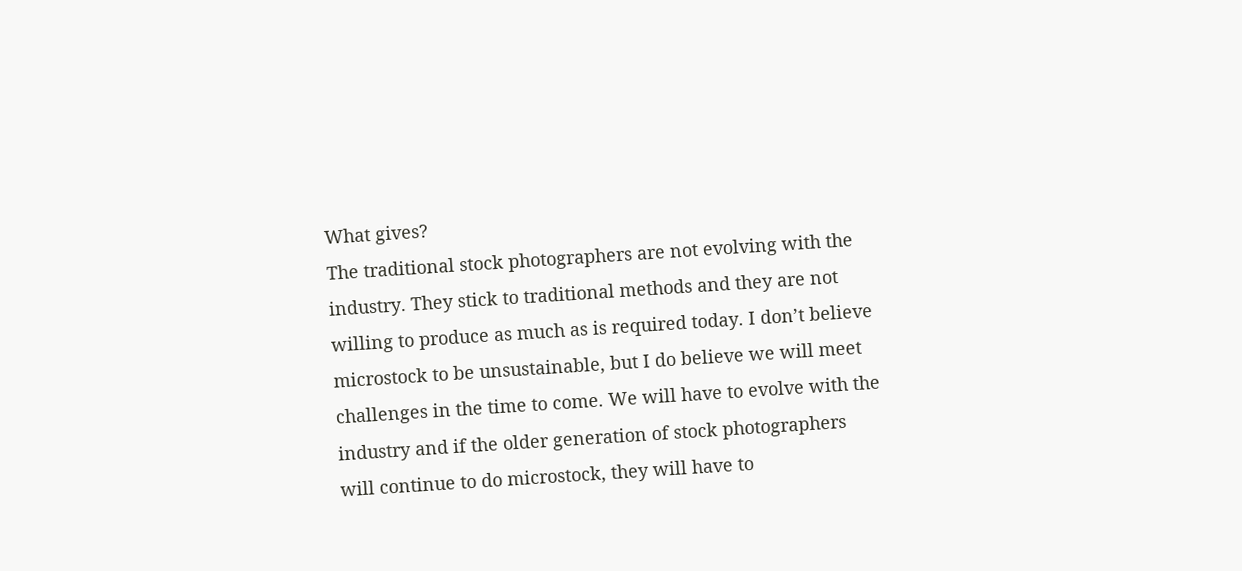What gives?
The traditional stock photographers are not evolving with the industry. They stick to traditional methods and they are not willing to produce as much as is required today. I don’t believe microstock to be unsustainable, but I do believe we will meet challenges in the time to come. We will have to evolve with the industry and if the older generation of stock photographers will continue to do microstock, they will have to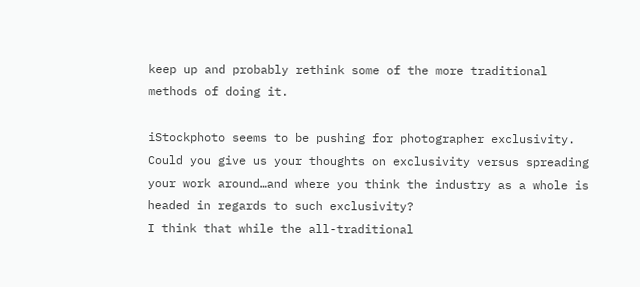keep up and probably rethink some of the more traditional methods of doing it.

iStockphoto seems to be pushing for photographer exclusivity. Could you give us your thoughts on exclusivity versus spreading your work around…and where you think the industry as a whole is headed in regards to such exclusivity?
I think that while the all-traditional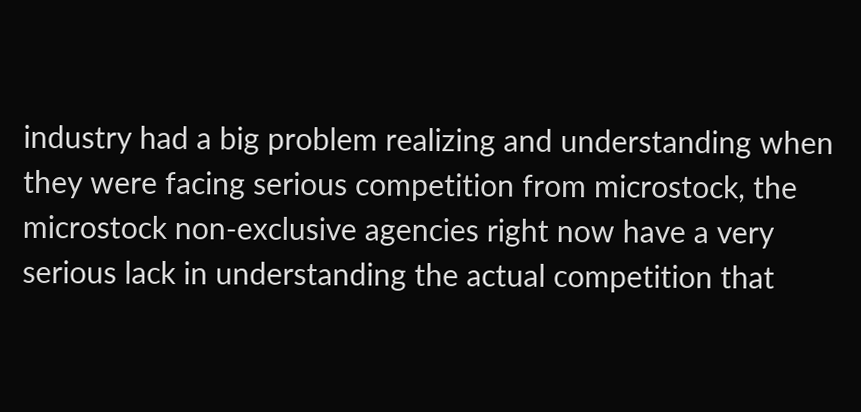industry had a big problem realizing and understanding when they were facing serious competition from microstock, the microstock non-exclusive agencies right now have a very serious lack in understanding the actual competition that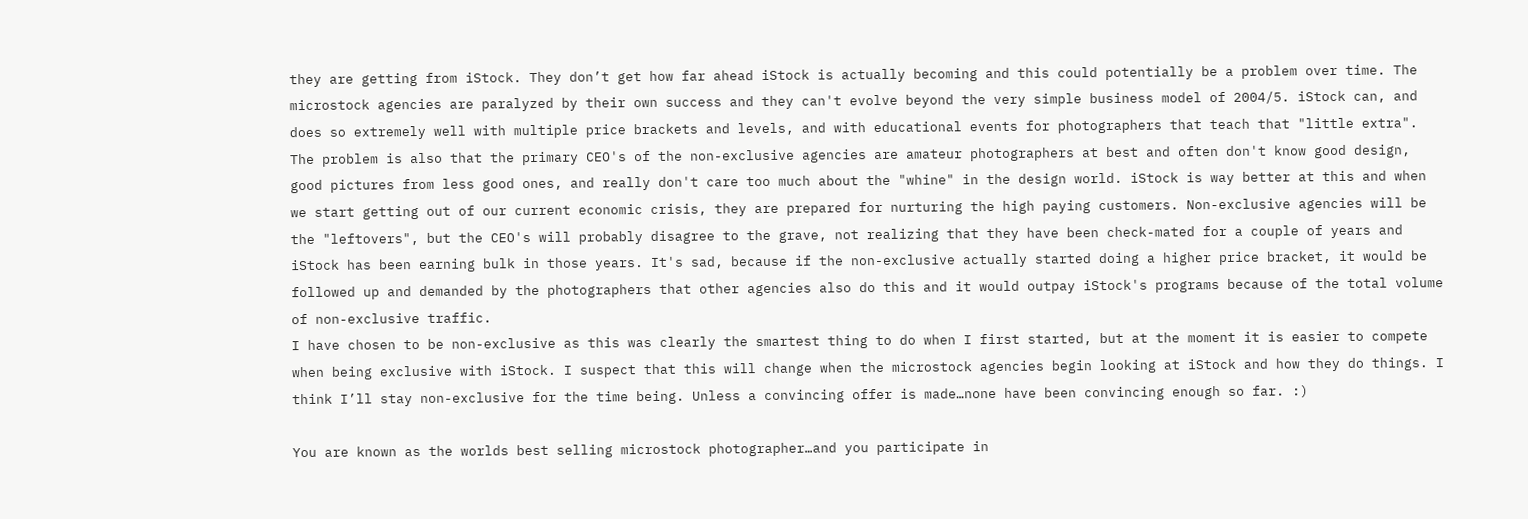they are getting from iStock. They don’t get how far ahead iStock is actually becoming and this could potentially be a problem over time. The microstock agencies are paralyzed by their own success and they can't evolve beyond the very simple business model of 2004/5. iStock can, and does so extremely well with multiple price brackets and levels, and with educational events for photographers that teach that "little extra". The problem is also that the primary CEO's of the non-exclusive agencies are amateur photographers at best and often don't know good design, good pictures from less good ones, and really don't care too much about the "whine" in the design world. iStock is way better at this and when we start getting out of our current economic crisis, they are prepared for nurturing the high paying customers. Non-exclusive agencies will be the "leftovers", but the CEO's will probably disagree to the grave, not realizing that they have been check-mated for a couple of years and iStock has been earning bulk in those years. It's sad, because if the non-exclusive actually started doing a higher price bracket, it would be followed up and demanded by the photographers that other agencies also do this and it would outpay iStock's programs because of the total volume of non-exclusive traffic.
I have chosen to be non-exclusive as this was clearly the smartest thing to do when I first started, but at the moment it is easier to compete when being exclusive with iStock. I suspect that this will change when the microstock agencies begin looking at iStock and how they do things. I think I’ll stay non-exclusive for the time being. Unless a convincing offer is made…none have been convincing enough so far. :)

You are known as the worlds best selling microstock photographer…and you participate in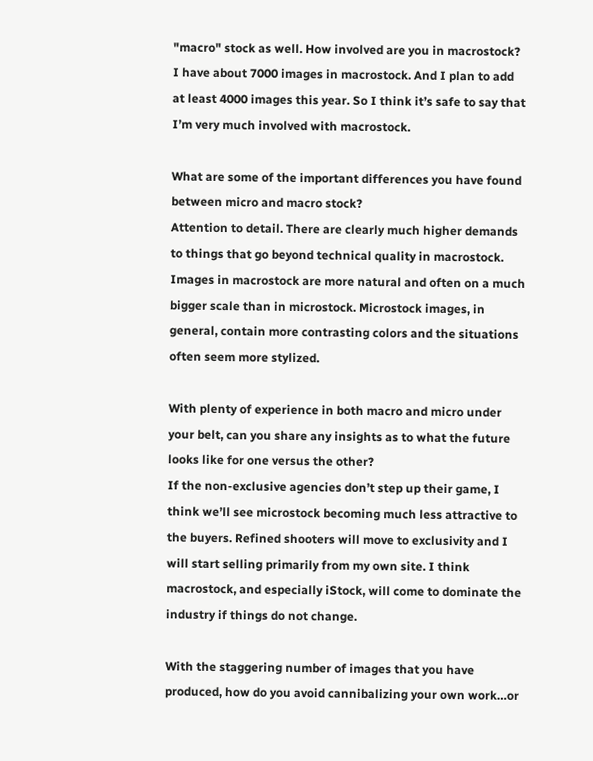"macro" stock as well. How involved are you in macrostock?
I have about 7000 images in macrostock. And I plan to add at least 4000 images this year. So I think it’s safe to say that I’m very much involved with macrostock.

What are some of the important differences you have found between micro and macro stock?
Attention to detail. There are clearly much higher demands to things that go beyond technical quality in macrostock. Images in macrostock are more natural and often on a much bigger scale than in microstock. Microstock images, in general, contain more contrasting colors and the situations often seem more stylized.

With plenty of experience in both macro and micro under your belt, can you share any insights as to what the future looks like for one versus the other?
If the non-exclusive agencies don’t step up their game, I think we’ll see microstock becoming much less attractive to the buyers. Refined shooters will move to exclusivity and I will start selling primarily from my own site. I think macrostock, and especially iStock, will come to dominate the industry if things do not change.

With the staggering number of images that you have produced, how do you avoid cannibalizing your own work…or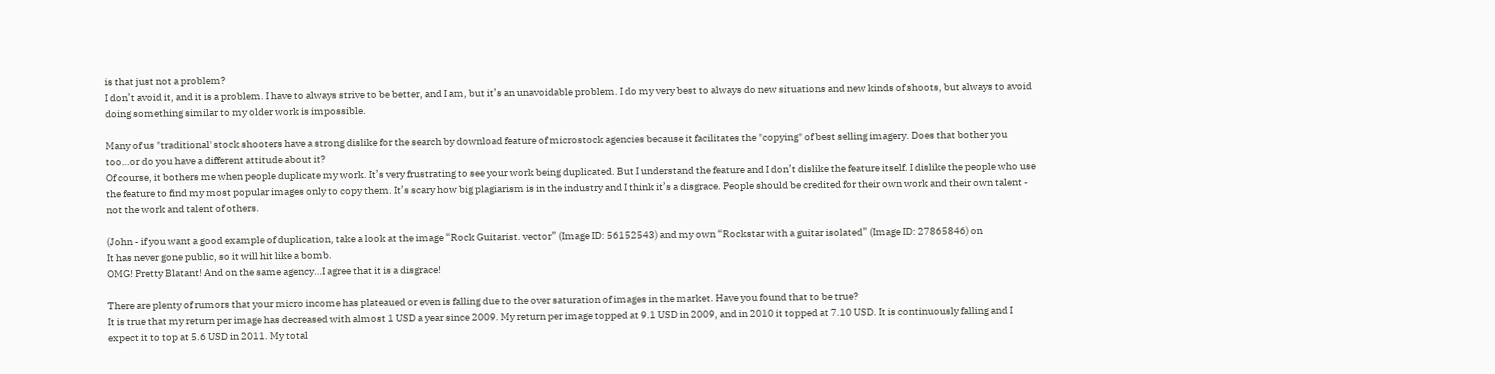is that just not a problem?
I don’t avoid it, and it is a problem. I have to always strive to be better, and I am, but it’s an unavoidable problem. I do my very best to always do new situations and new kinds of shoots, but always to avoid doing something similar to my older work is impossible.

Many of us "traditional' stock shooters have a strong dislike for the search by download feature of microstock agencies because it facilitates the "copying" of best selling imagery. Does that bother you too…or do you have a different attitude about it?
Of course, it bothers me when people duplicate my work. It’s very frustrating to see your work being duplicated. But I understand the feature and I don’t dislike the feature itself. I dislike the people who use the feature to find my most popular images only to copy them. It’s scary how big plagiarism is in the industry and I think it’s a disgrace. People should be credited for their own work and their own talent - not the work and talent of others.

(John - if you want a good example of duplication, take a look at the image “Rock Guitarist. vector” (Image ID: 56152543) and my own “Rockstar with a guitar isolated” (Image ID: 27865846) on
It has never gone public, so it will hit like a bomb.
OMG! Pretty Blatant! And on the same agency…I agree that it is a disgrace!

There are plenty of rumors that your micro income has plateaued or even is falling due to the over saturation of images in the market. Have you found that to be true?
It is true that my return per image has decreased with almost 1 USD a year since 2009. My return per image topped at 9.1 USD in 2009, and in 2010 it topped at 7.10 USD. It is continuously falling and I expect it to top at 5.6 USD in 2011. My total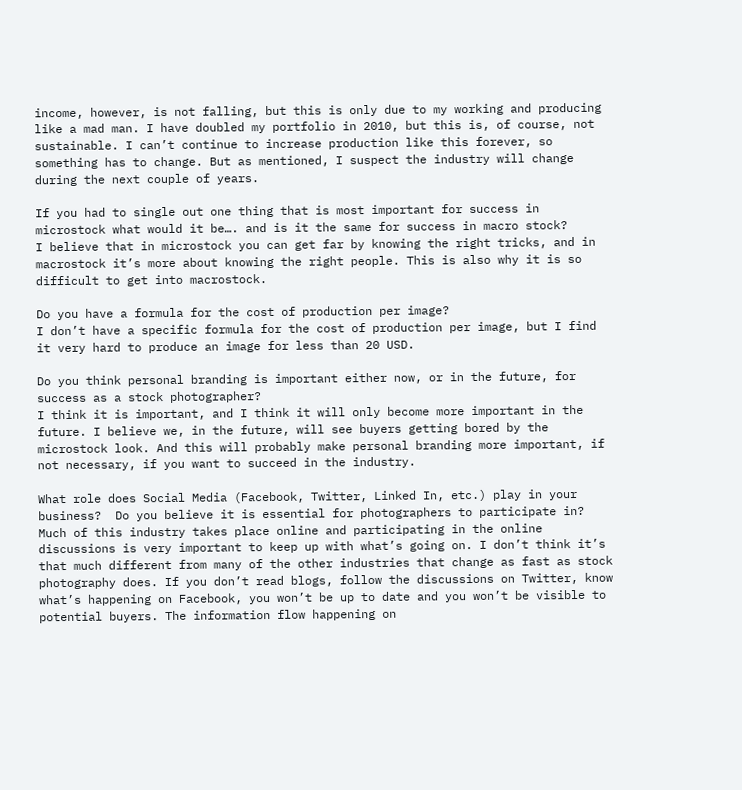income, however, is not falling, but this is only due to my working and producing like a mad man. I have doubled my portfolio in 2010, but this is, of course, not sustainable. I can’t continue to increase production like this forever, so something has to change. But as mentioned, I suspect the industry will change during the next couple of years.

If you had to single out one thing that is most important for success in microstock what would it be…. and is it the same for success in macro stock?
I believe that in microstock you can get far by knowing the right tricks, and in macrostock it’s more about knowing the right people. This is also why it is so difficult to get into macrostock.

Do you have a formula for the cost of production per image?
I don’t have a specific formula for the cost of production per image, but I find it very hard to produce an image for less than 20 USD.

Do you think personal branding is important either now, or in the future, for success as a stock photographer?
I think it is important, and I think it will only become more important in the future. I believe we, in the future, will see buyers getting bored by the microstock look. And this will probably make personal branding more important, if not necessary, if you want to succeed in the industry.

What role does Social Media (Facebook, Twitter, Linked In, etc.) play in your business?  Do you believe it is essential for photographers to participate in?
Much of this industry takes place online and participating in the online discussions is very important to keep up with what’s going on. I don’t think it’s that much different from many of the other industries that change as fast as stock photography does. If you don’t read blogs, follow the discussions on Twitter, know what’s happening on Facebook, you won’t be up to date and you won’t be visible to potential buyers. The information flow happening on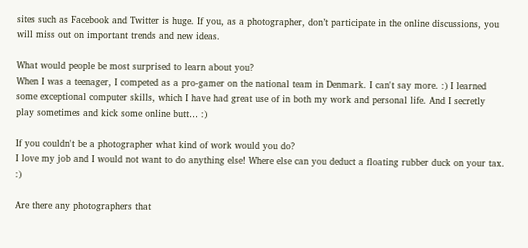sites such as Facebook and Twitter is huge. If you, as a photographer, don’t participate in the online discussions, you will miss out on important trends and new ideas.

What would people be most surprised to learn about you?
When I was a teenager, I competed as a pro-gamer on the national team in Denmark. I can't say more. :) I learned some exceptional computer skills, which I have had great use of in both my work and personal life. And I secretly play sometimes and kick some online butt… :)

If you couldn't be a photographer what kind of work would you do?
I love my job and I would not want to do anything else! Where else can you deduct a floating rubber duck on your tax. :)

Are there any photographers that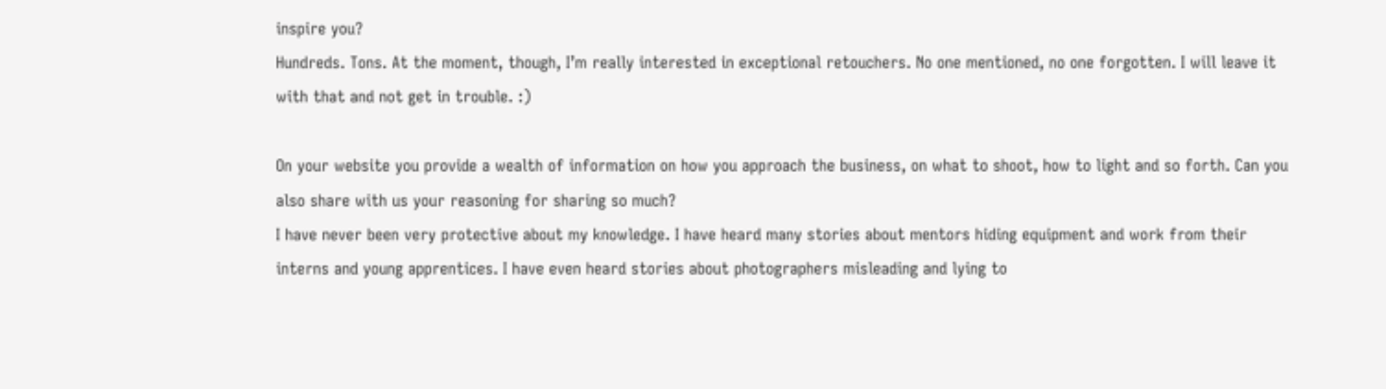inspire you?
Hundreds. Tons. At the moment, though, I’m really interested in exceptional retouchers. No one mentioned, no one forgotten. I will leave it with that and not get in trouble. :)

On your website you provide a wealth of information on how you approach the business, on what to shoot, how to light and so forth. Can you also share with us your reasoning for sharing so much?
I have never been very protective about my knowledge. I have heard many stories about mentors hiding equipment and work from their interns and young apprentices. I have even heard stories about photographers misleading and lying to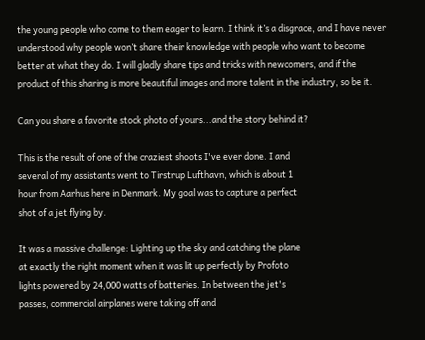the young people who come to them eager to learn. I think it’s a disgrace, and I have never understood why people won’t share their knowledge with people who want to become better at what they do. I will gladly share tips and tricks with newcomers, and if the product of this sharing is more beautiful images and more talent in the industry, so be it.

Can you share a favorite stock photo of yours...and the story behind it?

This is the result of one of the craziest shoots I've ever done. I and
several of my assistants went to Tirstrup Lufthavn, which is about 1
hour from Aarhus here in Denmark. My goal was to capture a perfect
shot of a jet flying by.

It was a massive challenge: Lighting up the sky and catching the plane
at exactly the right moment when it was lit up perfectly by Profoto
lights powered by 24,000 watts of batteries. In between the jet's
passes, commercial airplanes were taking off and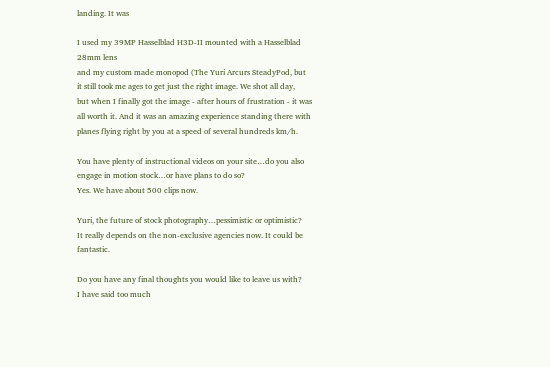landing. It was

I used my 39MP Hasselblad H3D-II mounted with a Hasselblad 28mm lens
and my custom made monopod (The Yuri Arcurs SteadyPod, but
it still took me ages to get just the right image. We shot all day,
but when I finally got the image - after hours of frustration - it was
all worth it. And it was an amazing experience standing there with
planes flying right by you at a speed of several hundreds km/h.

You have plenty of instructional videos on your site…do you also engage in motion stock…or have plans to do so?
Yes. We have about 500 clips now.

Yuri, the future of stock photography…pessimistic or optimistic?
It really depends on the non-exclusive agencies now. It could be fantastic.

Do you have any final thoughts you would like to leave us with?
I have said too much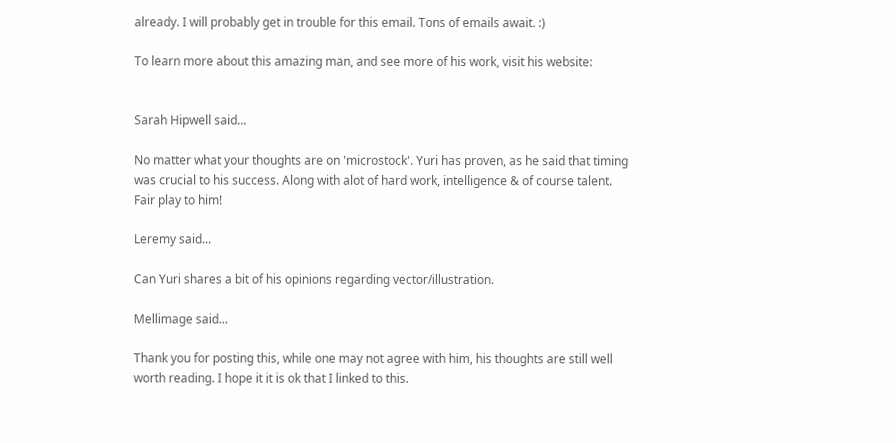already. I will probably get in trouble for this email. Tons of emails await. :)

To learn more about this amazing man, and see more of his work, visit his website:


Sarah Hipwell said...

No matter what your thoughts are on 'microstock'. Yuri has proven, as he said that timing was crucial to his success. Along with alot of hard work, intelligence & of course talent. Fair play to him!

Leremy said...

Can Yuri shares a bit of his opinions regarding vector/illustration.

Mellimage said...

Thank you for posting this, while one may not agree with him, his thoughts are still well worth reading. I hope it it is ok that I linked to this.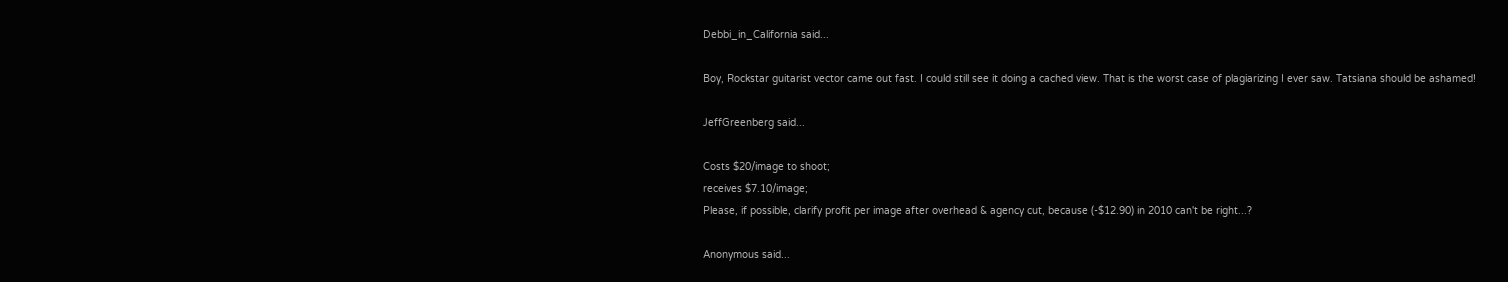Debbi_in_California said...

Boy, Rockstar guitarist vector came out fast. I could still see it doing a cached view. That is the worst case of plagiarizing I ever saw. Tatsiana should be ashamed!

JeffGreenberg said...

Costs $20/image to shoot;
receives $7.10/image;
Please, if possible, clarify profit per image after overhead & agency cut, because (-$12.90) in 2010 can't be right...?

Anonymous said...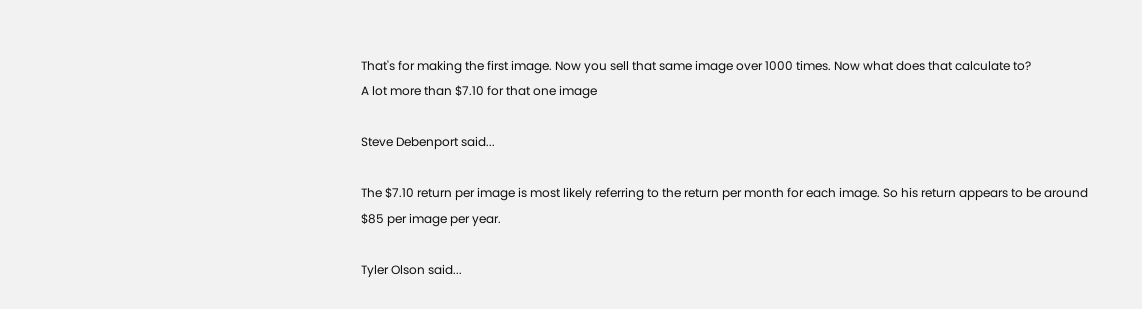That's for making the first image. Now you sell that same image over 1000 times. Now what does that calculate to?
A lot more than $7.10 for that one image

Steve Debenport said...

The $7.10 return per image is most likely referring to the return per month for each image. So his return appears to be around $85 per image per year.

Tyler Olson said...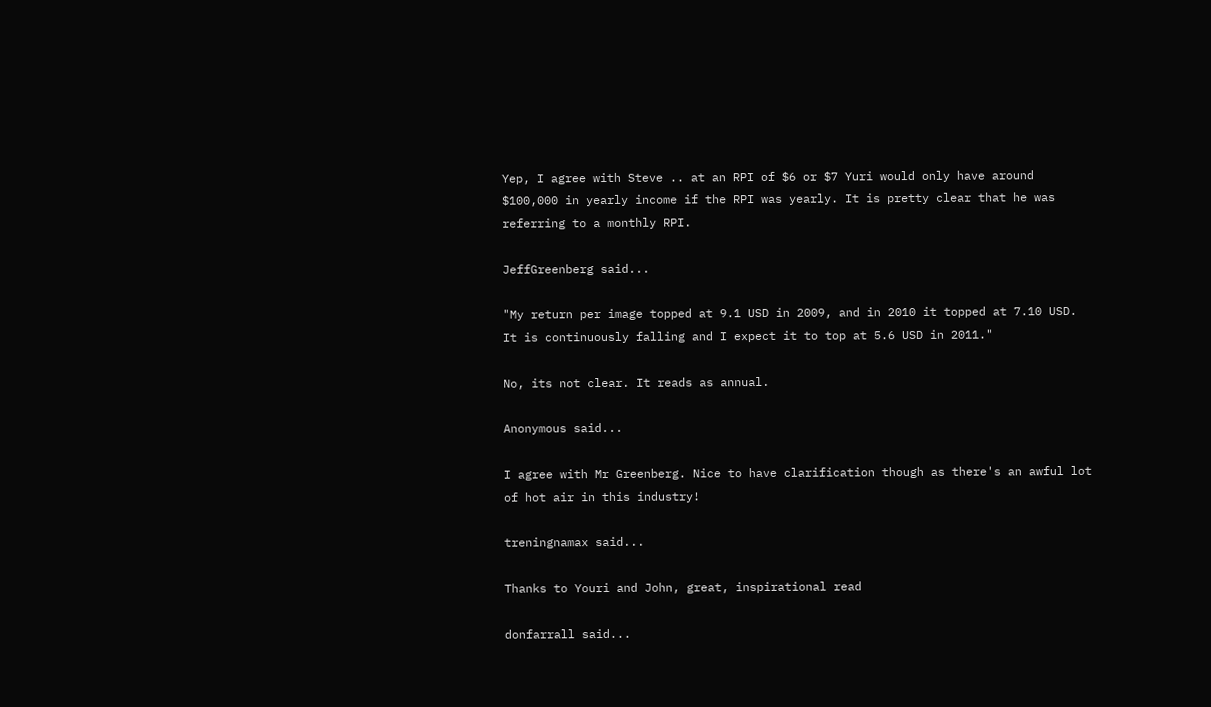Yep, I agree with Steve .. at an RPI of $6 or $7 Yuri would only have around $100,000 in yearly income if the RPI was yearly. It is pretty clear that he was referring to a monthly RPI.

JeffGreenberg said...

"My return per image topped at 9.1 USD in 2009, and in 2010 it topped at 7.10 USD. It is continuously falling and I expect it to top at 5.6 USD in 2011."

No, its not clear. It reads as annual.

Anonymous said...

I agree with Mr Greenberg. Nice to have clarification though as there's an awful lot of hot air in this industry!

treningnamax said...

Thanks to Youri and John, great, inspirational read

donfarrall said...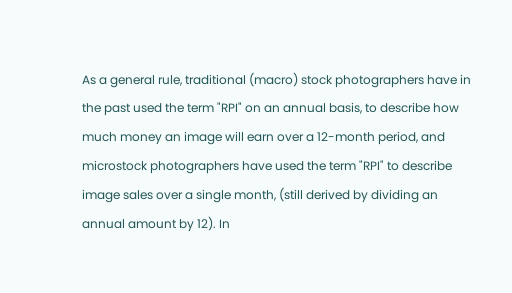As a general rule, traditional (macro) stock photographers have in the past used the term "RPI" on an annual basis, to describe how much money an image will earn over a 12-month period, and microstock photographers have used the term "RPI" to describe image sales over a single month, (still derived by dividing an annual amount by 12). In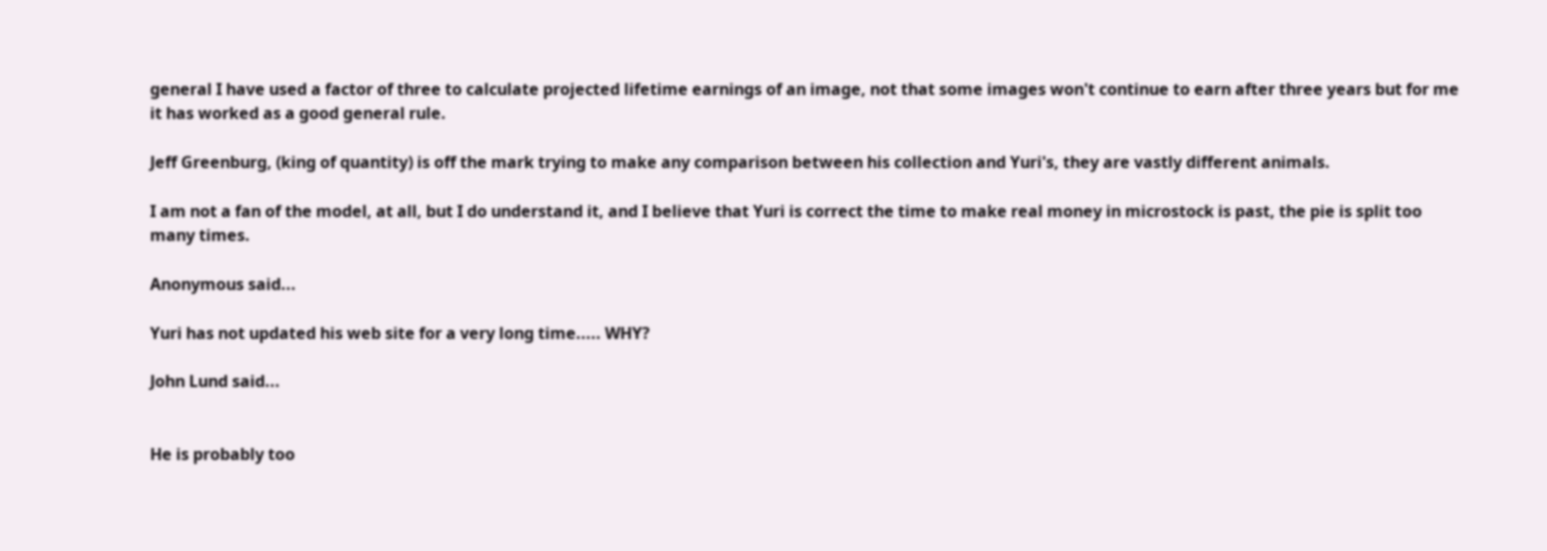general I have used a factor of three to calculate projected lifetime earnings of an image, not that some images won't continue to earn after three years but for me it has worked as a good general rule.

Jeff Greenburg, (king of quantity) is off the mark trying to make any comparison between his collection and Yuri's, they are vastly different animals.

I am not a fan of the model, at all, but I do understand it, and I believe that Yuri is correct the time to make real money in microstock is past, the pie is split too many times.

Anonymous said...

Yuri has not updated his web site for a very long time..... WHY?

John Lund said...


He is probably too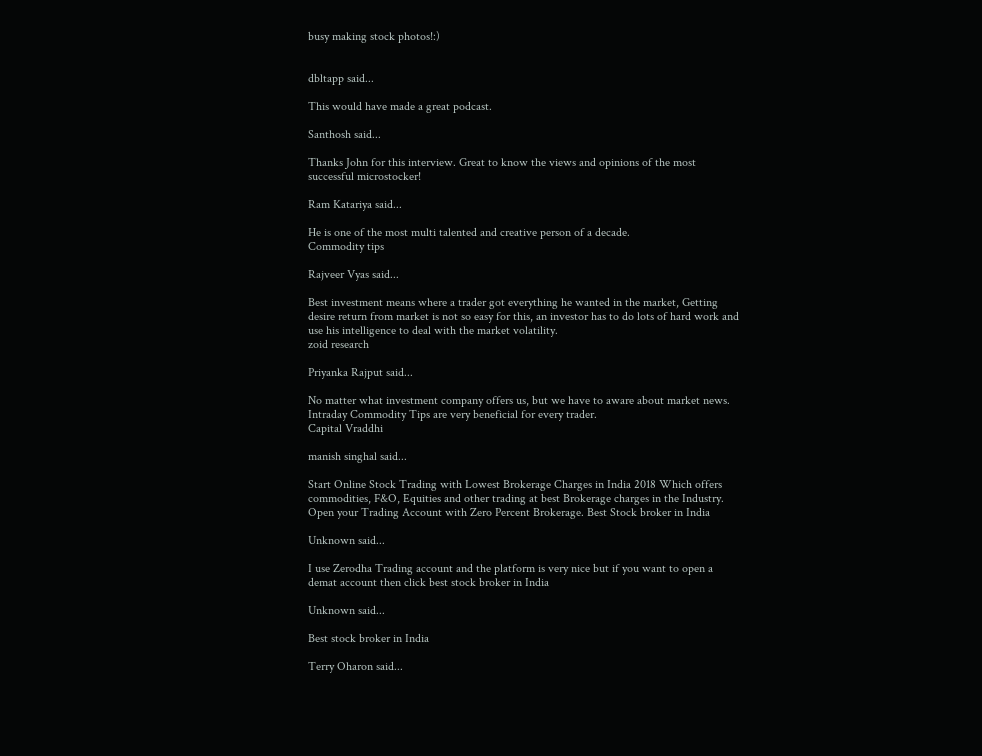busy making stock photos!:)


dbltapp said...

This would have made a great podcast.

Santhosh said...

Thanks John for this interview. Great to know the views and opinions of the most successful microstocker!

Ram Katariya said...

He is one of the most multi talented and creative person of a decade.
Commodity tips

Rajveer Vyas said...

Best investment means where a trader got everything he wanted in the market, Getting desire return from market is not so easy for this, an investor has to do lots of hard work and use his intelligence to deal with the market volatility.
zoid research

Priyanka Rajput said...

No matter what investment company offers us, but we have to aware about market news. Intraday Commodity Tips are very beneficial for every trader.
Capital Vraddhi

manish singhal said...

Start Online Stock Trading with Lowest Brokerage Charges in India 2018 Which offers commodities, F&O, Equities and other trading at best Brokerage charges in the Industry. Open your Trading Account with Zero Percent Brokerage. Best Stock broker in India

Unknown said...

I use Zerodha Trading account and the platform is very nice but if you want to open a demat account then click best stock broker in India

Unknown said...

Best stock broker in India

Terry Oharon said...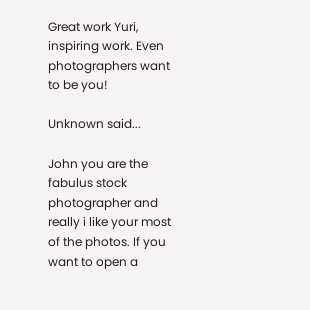Great work Yuri, inspiring work. Even photographers want to be you!

Unknown said...

John you are the fabulus stock photographer and really i like your most of the photos. If you want to open a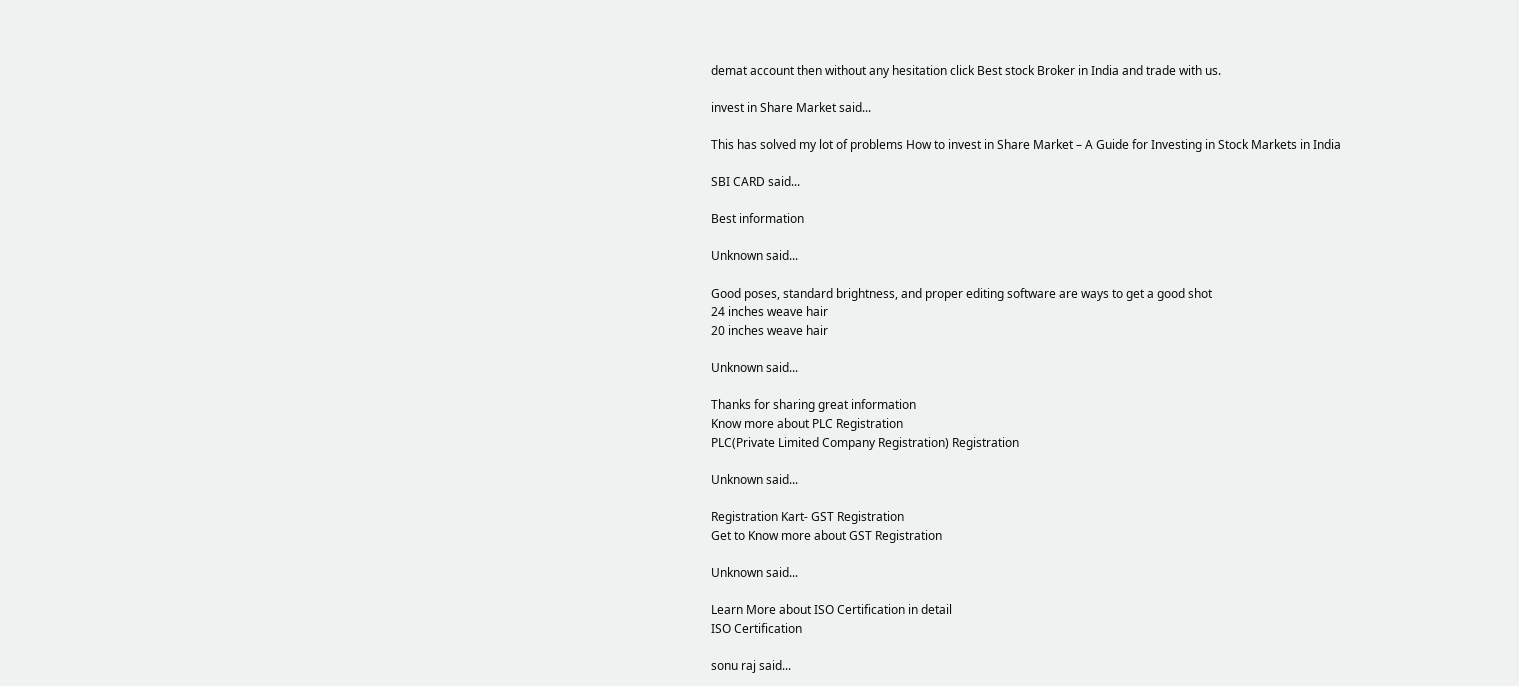demat account then without any hesitation click Best stock Broker in India and trade with us.

invest in Share Market said...

This has solved my lot of problems How to invest in Share Market – A Guide for Investing in Stock Markets in India

SBI CARD said...

Best information

Unknown said...

Good poses, standard brightness, and proper editing software are ways to get a good shot
24 inches weave hair
20 inches weave hair

Unknown said...

Thanks for sharing great information
Know more about PLC Registration
PLC(Private Limited Company Registration) Registration

Unknown said...

Registration Kart- GST Registration
Get to Know more about GST Registration

Unknown said...

Learn More about ISO Certification in detail
ISO Certification

sonu raj said...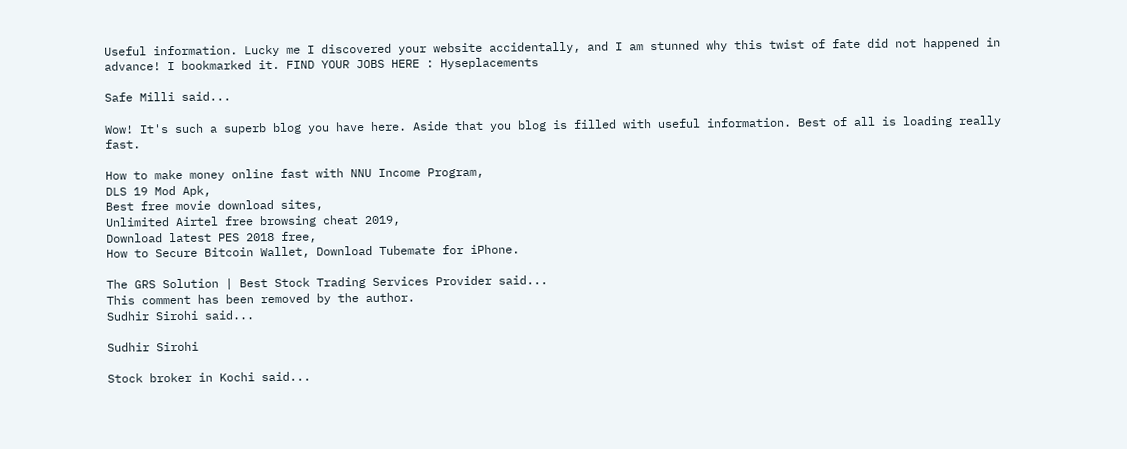Useful information. Lucky me I discovered your website accidentally, and I am stunned why this twist of fate did not happened in advance! I bookmarked it. FIND YOUR JOBS HERE : Hyseplacements

Safe Milli said...

Wow! It's such a superb blog you have here. Aside that you blog is filled with useful information. Best of all is loading really fast.

How to make money online fast with NNU Income Program,
DLS 19 Mod Apk,
Best free movie download sites,
Unlimited Airtel free browsing cheat 2019,
Download latest PES 2018 free,
How to Secure Bitcoin Wallet, Download Tubemate for iPhone.

The GRS Solution | Best Stock Trading Services Provider said...
This comment has been removed by the author.
Sudhir Sirohi said...

Sudhir Sirohi

Stock broker in Kochi said...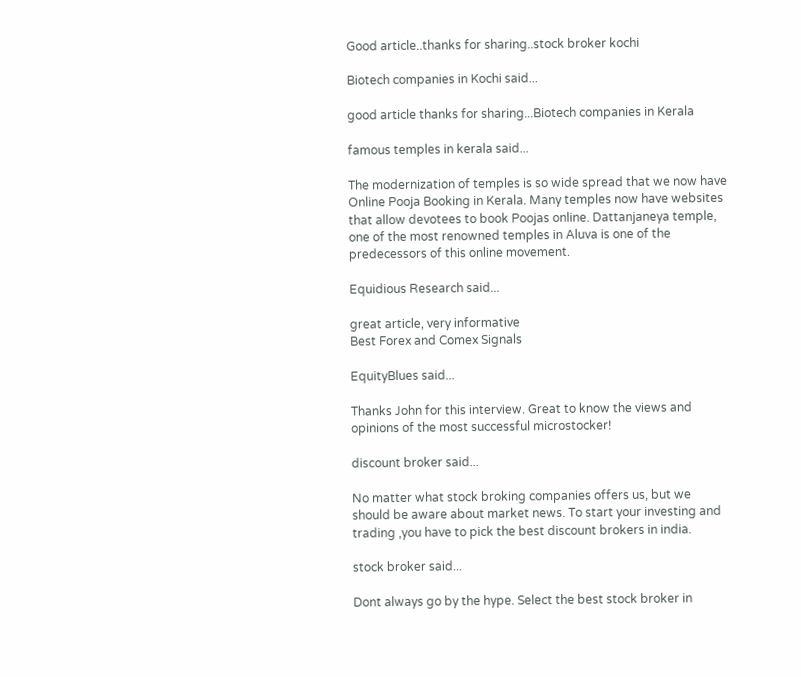Good article..thanks for sharing..stock broker kochi

Biotech companies in Kochi said...

good article thanks for sharing...Biotech companies in Kerala

famous temples in kerala said...

The modernization of temples is so wide spread that we now have Online Pooja Booking in Kerala. Many temples now have websites that allow devotees to book Poojas online. Dattanjaneya temple, one of the most renowned temples in Aluva is one of the predecessors of this online movement.

Equidious Research said...

great article, very informative
Best Forex and Comex Signals

EquityBlues said...

Thanks John for this interview. Great to know the views and opinions of the most successful microstocker!

discount broker said...

No matter what stock broking companies offers us, but we should be aware about market news. To start your investing and trading ,you have to pick the best discount brokers in india.

stock broker said...

Dont always go by the hype. Select the best stock broker in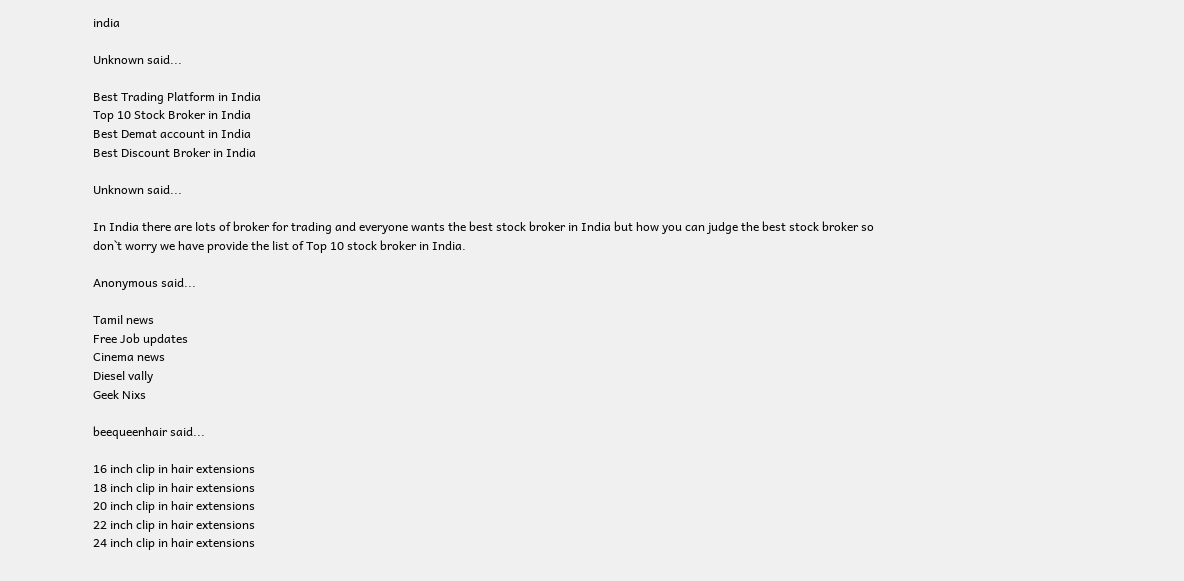india

Unknown said...

Best Trading Platform in India
Top 10 Stock Broker in India
Best Demat account in India
Best Discount Broker in India

Unknown said...

In India there are lots of broker for trading and everyone wants the best stock broker in India but how you can judge the best stock broker so don`t worry we have provide the list of Top 10 stock broker in India.

Anonymous said...

Tamil news
Free Job updates
Cinema news
Diesel vally
Geek Nixs

beequeenhair said...

16 inch clip in hair extensions
18 inch clip in hair extensions
20 inch clip in hair extensions
22 inch clip in hair extensions
24 inch clip in hair extensions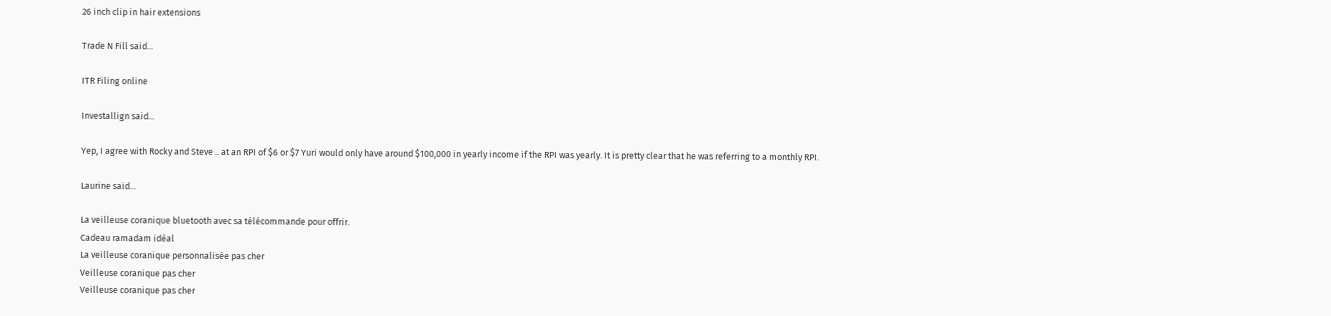26 inch clip in hair extensions

Trade N Fill said...

ITR Filing online

Investallign said...

Yep, I agree with Rocky and Steve .. at an RPI of $6 or $7 Yuri would only have around $100,000 in yearly income if the RPI was yearly. It is pretty clear that he was referring to a monthly RPI.

Laurine said...

La veilleuse coranique bluetooth avec sa télécommande pour offrir.
Cadeau ramadam idéal
La veilleuse coranique personnalisée pas cher
Veilleuse coranique pas cher
Veilleuse coranique pas cher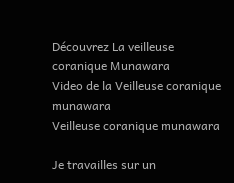Découvrez La veilleuse coranique Munawara
Video de la Veilleuse coranique munawara
Veilleuse coranique munawara

Je travailles sur un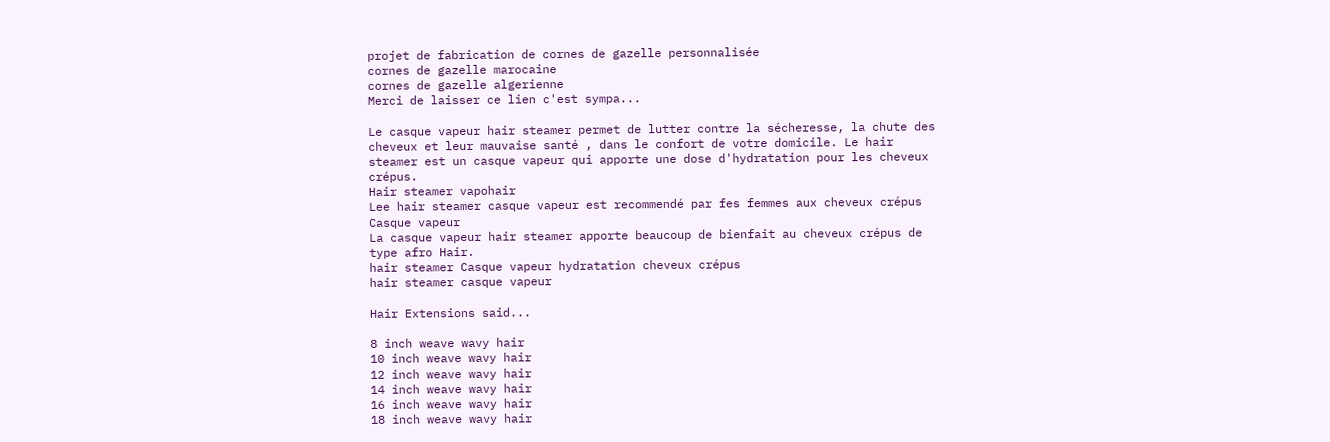projet de fabrication de cornes de gazelle personnalisée
cornes de gazelle marocaine
cornes de gazelle algerienne
Merci de laisser ce lien c'est sympa...

Le casque vapeur hair steamer permet de lutter contre la sécheresse, la chute des cheveux et leur mauvaise santé , dans le confort de votre domicile. Le hair steamer est un casque vapeur qui apporte une dose d'hydratation pour les cheveux crépus.
Hair steamer vapohair
Lee hair steamer casque vapeur est recommendé par fes femmes aux cheveux crépus
Casque vapeur
La casque vapeur hair steamer apporte beaucoup de bienfait au cheveux crépus de type afro Hair.
hair steamer Casque vapeur hydratation cheveux crépus
hair steamer casque vapeur

Hair Extensions said...

8 inch weave wavy hair
10 inch weave wavy hair
12 inch weave wavy hair
14 inch weave wavy hair
16 inch weave wavy hair
18 inch weave wavy hair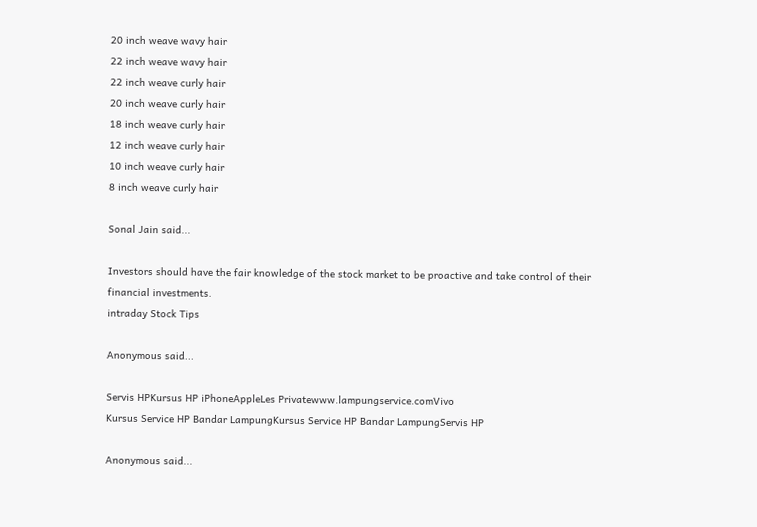20 inch weave wavy hair
22 inch weave wavy hair
22 inch weave curly hair
20 inch weave curly hair
18 inch weave curly hair
12 inch weave curly hair
10 inch weave curly hair
8 inch weave curly hair

Sonal Jain said...

Investors should have the fair knowledge of the stock market to be proactive and take control of their financial investments.
intraday Stock Tips

Anonymous said...

Servis HPKursus HP iPhoneAppleLes Privatewww.lampungservice.comVivo
Kursus Service HP Bandar LampungKursus Service HP Bandar LampungServis HP

Anonymous said...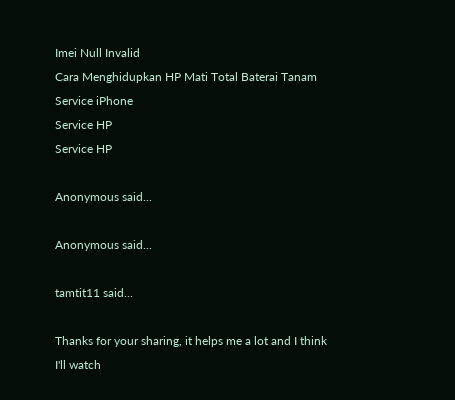Imei Null Invalid
Cara Menghidupkan HP Mati Total Baterai Tanam
Service iPhone
Service HP
Service HP

Anonymous said...

Anonymous said...

tamtit11 said...

Thanks for your sharing, it helps me a lot and I think I'll watch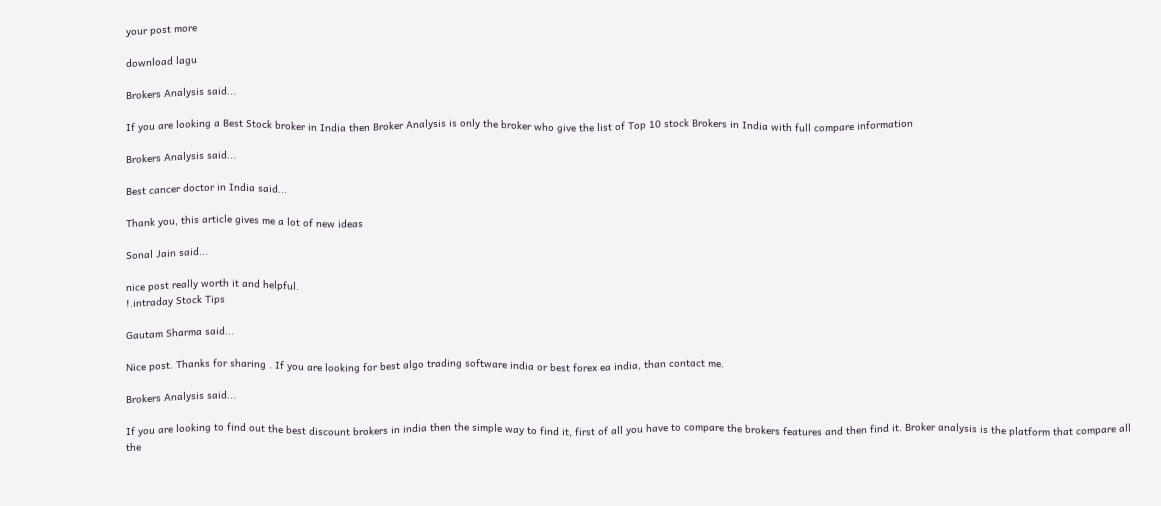your post more

download lagu

Brokers Analysis said...

If you are looking a Best Stock broker in India then Broker Analysis is only the broker who give the list of Top 10 stock Brokers in India with full compare information

Brokers Analysis said...

Best cancer doctor in India said...

Thank you, this article gives me a lot of new ideas

Sonal Jain said...

nice post really worth it and helpful.
!.intraday Stock Tips

Gautam Sharma said...

Nice post. Thanks for sharing . If you are looking for best algo trading software india or best forex ea india, than contact me.

Brokers Analysis said...

If you are looking to find out the best discount brokers in india then the simple way to find it, first of all you have to compare the brokers features and then find it. Broker analysis is the platform that compare all the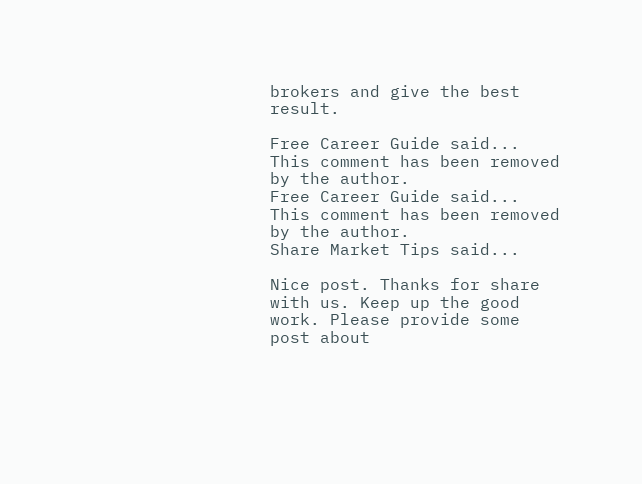brokers and give the best result.

Free Career Guide said...
This comment has been removed by the author.
Free Career Guide said...
This comment has been removed by the author.
Share Market Tips said...

Nice post. Thanks for share with us. Keep up the good work. Please provide some post about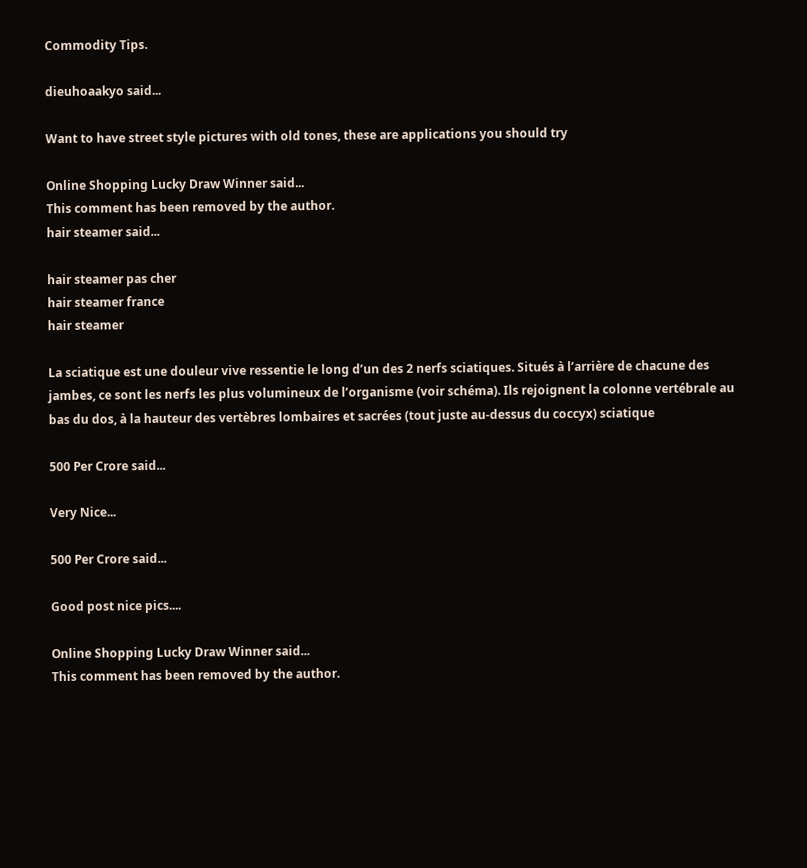Commodity Tips.

dieuhoaakyo said...

Want to have street style pictures with old tones, these are applications you should try

Online Shopping Lucky Draw Winner said...
This comment has been removed by the author.
hair steamer said...

hair steamer pas cher
hair steamer france
hair steamer

La sciatique est une douleur vive ressentie le long d’un des 2 nerfs sciatiques. Situés à l’arrière de chacune des jambes, ce sont les nerfs les plus volumineux de l’organisme (voir schéma). Ils rejoignent la colonne vertébrale au bas du dos, à la hauteur des vertèbres lombaires et sacrées (tout juste au-dessus du coccyx) sciatique

500 Per Crore said...

Very Nice...

500 Per Crore said...

Good post nice pics....

Online Shopping Lucky Draw Winner said...
This comment has been removed by the author.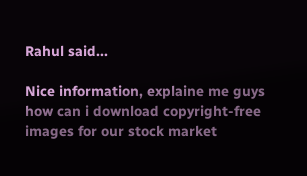Rahul said...

Nice information, explaine me guys how can i download copyright-free images for our stock market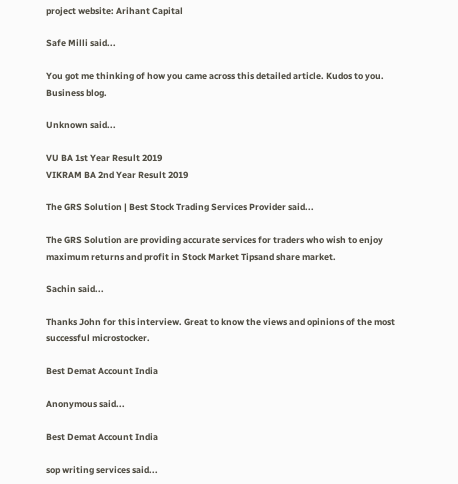project website: Arihant Capital

Safe Milli said...

You got me thinking of how you came across this detailed article. Kudos to you.
Business blog.

Unknown said...

VU BA 1st Year Result 2019
VIKRAM BA 2nd Year Result 2019

The GRS Solution | Best Stock Trading Services Provider said...

The GRS Solution are providing accurate services for traders who wish to enjoy maximum returns and profit in Stock Market Tipsand share market.

Sachin said...

Thanks John for this interview. Great to know the views and opinions of the most successful microstocker.

Best Demat Account India

Anonymous said...

Best Demat Account India

sop writing services said...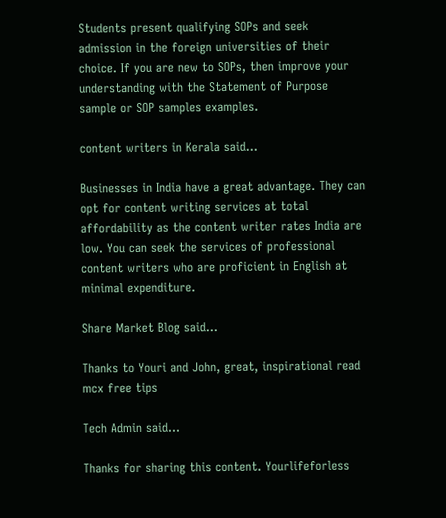Students present qualifying SOPs and seek admission in the foreign universities of their choice. If you are new to SOPs, then improve your understanding with the Statement of Purpose sample or SOP samples examples.

content writers in Kerala said...

Businesses in India have a great advantage. They can opt for content writing services at total affordability as the content writer rates India are low. You can seek the services of professional content writers who are proficient in English at minimal expenditure.

Share Market Blog said...

Thanks to Youri and John, great, inspirational read mcx free tips

Tech Admin said...

Thanks for sharing this content. Yourlifeforless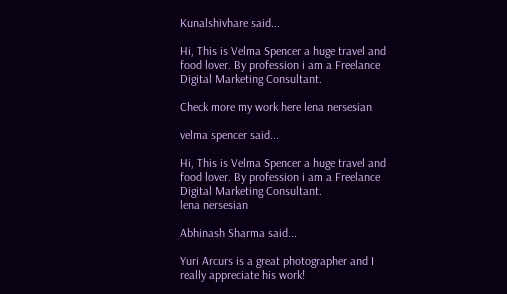Kunalshivhare said...

Hi, This is Velma Spencer a huge travel and food lover. By profession i am a Freelance Digital Marketing Consultant.

Check more my work here lena nersesian

velma spencer said...

Hi, This is Velma Spencer a huge travel and food lover. By profession i am a Freelance Digital Marketing Consultant.
lena nersesian

Abhinash Sharma said...

Yuri Arcurs is a great photographer and I really appreciate his work!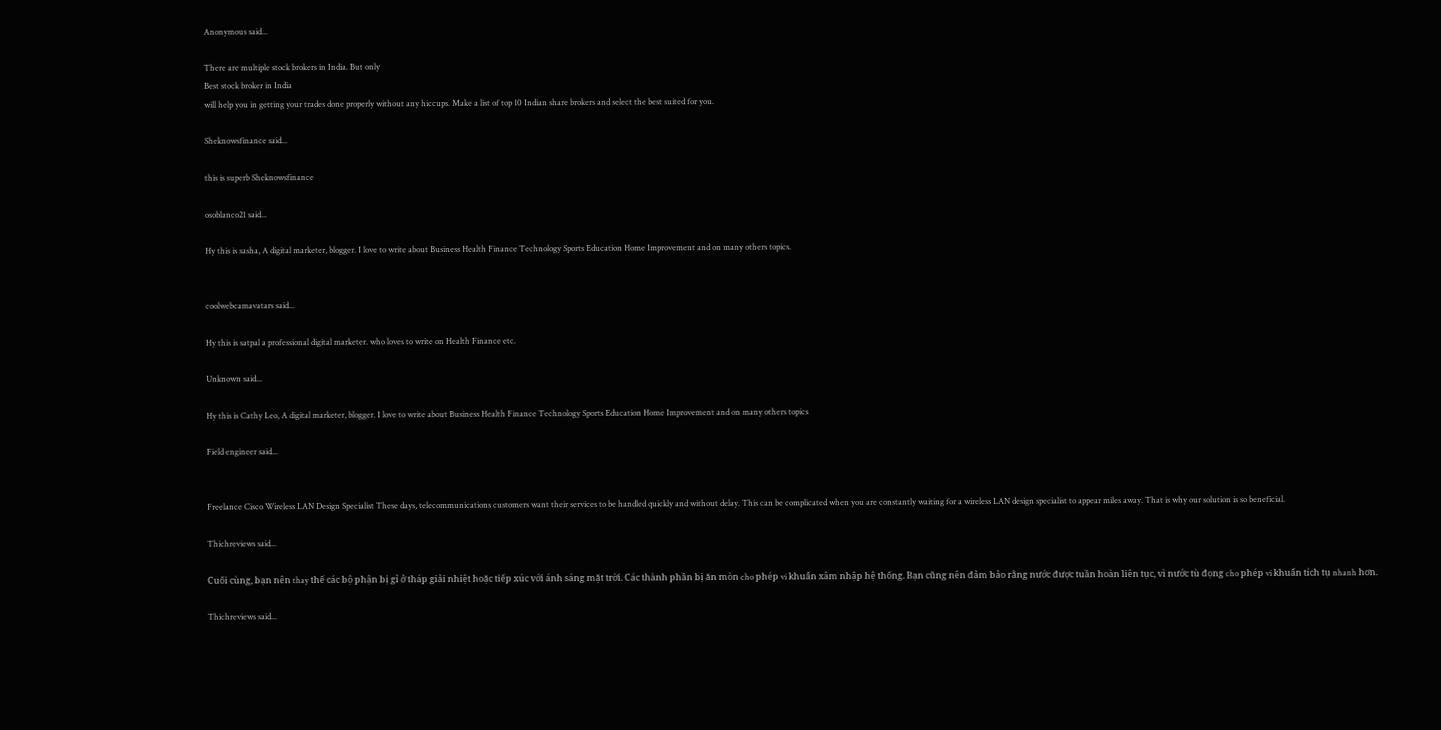Anonymous said...

There are multiple stock brokers in India. But only
Best stock broker in India
will help you in getting your trades done properly without any hiccups. Make a list of top 10 Indian share brokers and select the best suited for you.

Sheknowsfinance said...

this is superb Sheknowsfinance

osoblanco21 said...

Hy this is sasha, A digital marketer, blogger. I love to write about Business Health Finance Technology Sports Education Home Improvement and on many others topics.


coolwebcamavatars said...

Hy this is satpal a professional digital marketer. who loves to write on Health Finance etc.

Unknown said...

Hy this is Cathy Leo, A digital marketer, blogger. I love to write about Business Health Finance Technology Sports Education Home Improvement and on many others topics

Field engineer said...


Freelance Cisco Wireless LAN Design Specialist These days, telecommunications customers want their services to be handled quickly and without delay. This can be complicated when you are constantly waiting for a wireless LAN design specialist to appear miles away. That is why our solution is so beneficial.

Thichreviews said...

Cuối cùng, bạn nên thay thế các bộ phận bị gỉ ở tháp giải nhiệt hoặc tiếp xúc với ánh sáng mặt trời. Các thành phần bị ăn mòn cho phép vi khuẩn xâm nhập hệ thống. Bạn cũng nên đảm bảo rằng nước được tuần hoàn liên tục, vì nước tù đọng cho phép vi khuẩn tích tụ nhanh hơn.

Thichreviews said...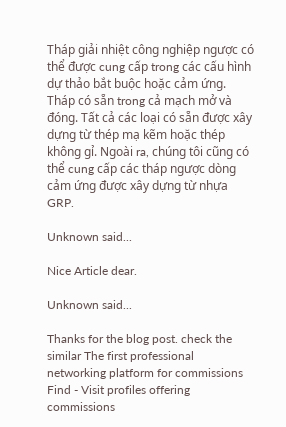Tháp giải nhiệt công nghiệp ngược có thể được cung cấp trong các cấu hình dự thảo bắt buộc hoặc cảm ứng. Tháp có sẵn trong cả mạch mở và đóng. Tất cả các loại có sẵn được xây dựng từ thép mạ kẽm hoặc thép không gỉ. Ngoài ra, chúng tôi cũng có thể cung cấp các tháp ngược dòng cảm ứng được xây dựng từ nhựa GRP.

Unknown said...

Nice Article dear.

Unknown said...

Thanks for the blog post. check the similar The first professional networking platform for commissions
Find - Visit profiles offering commissions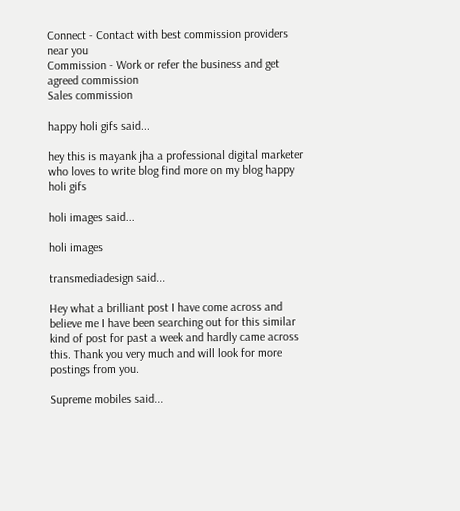Connect - Contact with best commission providers near you
Commission - Work or refer the business and get agreed commission
Sales commission

happy holi gifs said...

hey this is mayank jha a professional digital marketer who loves to write blog find more on my blog happy holi gifs

holi images said...

holi images

transmediadesign said...

Hey what a brilliant post I have come across and believe me I have been searching out for this similar kind of post for past a week and hardly came across this. Thank you very much and will look for more postings from you.

Supreme mobiles said...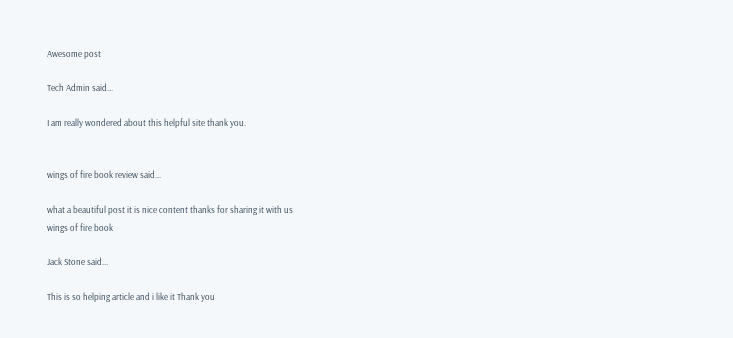Awesome post

Tech Admin said...

I am really wondered about this helpful site thank you.


wings of fire book review said...

what a beautiful post it is nice content thanks for sharing it with us
wings of fire book

Jack Stone said...

This is so helping article and i like it Thank you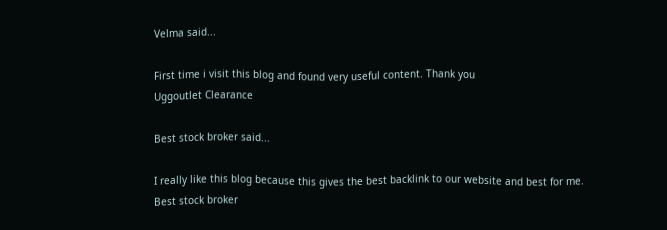Velma said...

First time i visit this blog and found very useful content. Thank you
Uggoutlet Clearance

Best stock broker said...

I really like this blog because this gives the best backlink to our website and best for me.
Best stock broker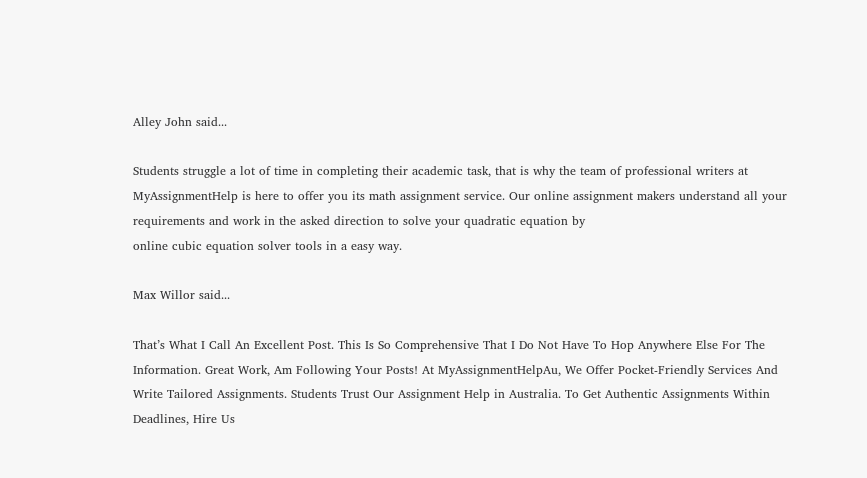Alley John said...

Students struggle a lot of time in completing their academic task, that is why the team of professional writers at MyAssignmentHelp is here to offer you its math assignment service. Our online assignment makers understand all your requirements and work in the asked direction to solve your quadratic equation by
online cubic equation solver tools in a easy way.

Max Willor said...

That’s What I Call An Excellent Post. This Is So Comprehensive That I Do Not Have To Hop Anywhere Else For The Information. Great Work, Am Following Your Posts! At MyAssignmentHelpAu, We Offer Pocket-Friendly Services And Write Tailored Assignments. Students Trust Our Assignment Help in Australia. To Get Authentic Assignments Within Deadlines, Hire Us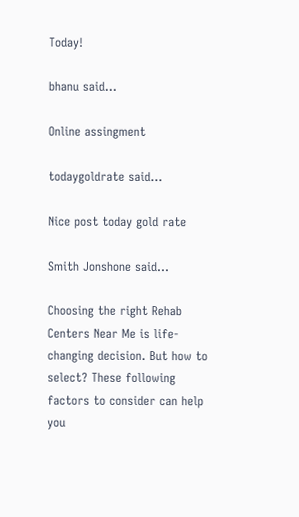Today!

bhanu said...

Online assingment

todaygoldrate said...

Nice post today gold rate

Smith Jonshone said...

Choosing the right Rehab Centers Near Me is life-changing decision. But how to select? These following factors to consider can help you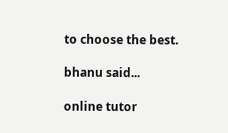to choose the best.

bhanu said...

online tutor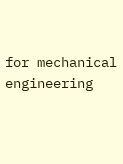for mechanical engineering